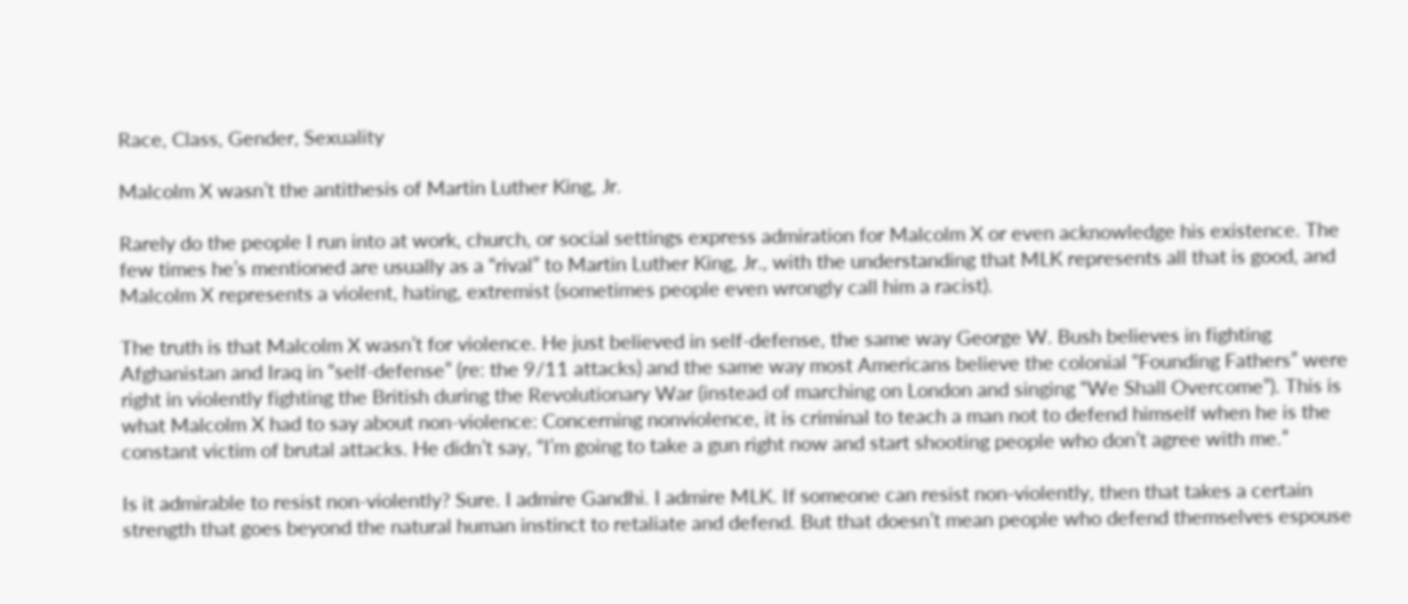Race, Class, Gender, Sexuality

Malcolm X wasn’t the antithesis of Martin Luther King, Jr.

Rarely do the people I run into at work, church, or social settings express admiration for Malcolm X or even acknowledge his existence. The few times he’s mentioned are usually as a “rival” to Martin Luther King, Jr., with the understanding that MLK represents all that is good, and Malcolm X represents a violent, hating, extremist (sometimes people even wrongly call him a racist).

The truth is that Malcolm X wasn’t for violence. He just believed in self-defense, the same way George W. Bush believes in fighting Afghanistan and Iraq in “self-defense” (re: the 9/11 attacks) and the same way most Americans believe the colonial “Founding Fathers” were right in violently fighting the British during the Revolutionary War (instead of marching on London and singing “We Shall Overcome”). This is what Malcolm X had to say about non-violence: Concerning nonviolence, it is criminal to teach a man not to defend himself when he is the constant victim of brutal attacks. He didn’t say, “I’m going to take a gun right now and start shooting people who don’t agree with me.”

Is it admirable to resist non-violently? Sure. I admire Gandhi. I admire MLK. If someone can resist non-violently, then that takes a certain strength that goes beyond the natural human instinct to retaliate and defend. But that doesn’t mean people who defend themselves espouse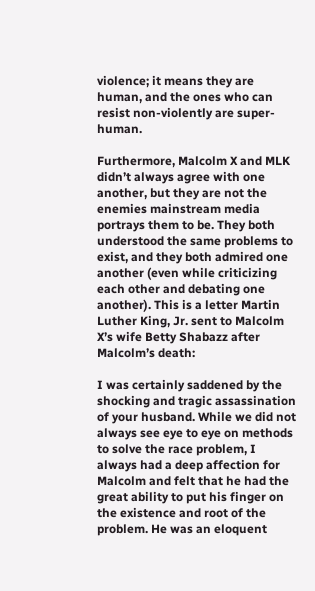violence; it means they are human, and the ones who can resist non-violently are super-human.

Furthermore, Malcolm X and MLK didn’t always agree with one another, but they are not the enemies mainstream media portrays them to be. They both understood the same problems to exist, and they both admired one another (even while criticizing each other and debating one another). This is a letter Martin Luther King, Jr. sent to Malcolm X’s wife Betty Shabazz after Malcolm’s death:

I was certainly saddened by the shocking and tragic assassination of your husband. While we did not always see eye to eye on methods to solve the race problem, I always had a deep affection for Malcolm and felt that he had the great ability to put his finger on the existence and root of the problem. He was an eloquent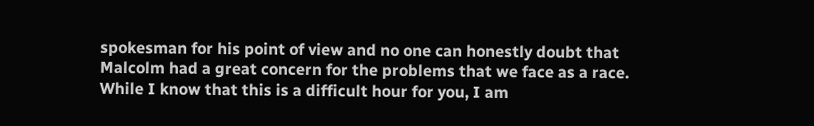spokesman for his point of view and no one can honestly doubt that Malcolm had a great concern for the problems that we face as a race. While I know that this is a difficult hour for you, I am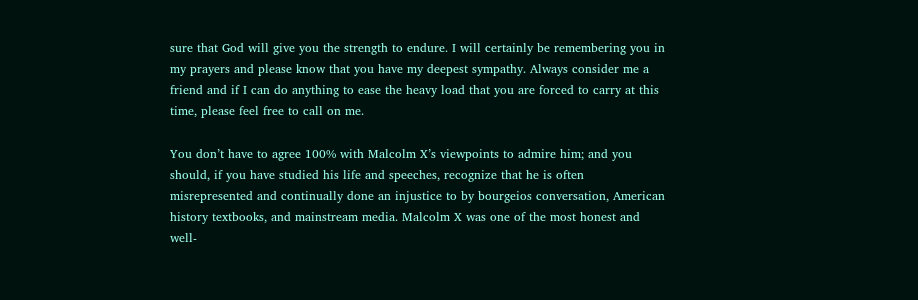sure that God will give you the strength to endure. I will certainly be remembering you in my prayers and please know that you have my deepest sympathy. Always consider me a friend and if I can do anything to ease the heavy load that you are forced to carry at this time, please feel free to call on me.

You don’t have to agree 100% with Malcolm X’s viewpoints to admire him; and you should, if you have studied his life and speeches, recognize that he is often misrepresented and continually done an injustice to by bourgeios conversation, American history textbooks, and mainstream media. Malcolm X was one of the most honest and well-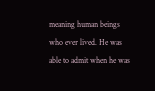meaning human beings who ever lived. He was able to admit when he was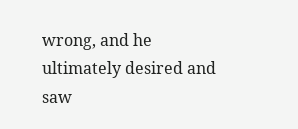wrong, and he ultimately desired and saw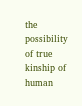the possibility of true kinship of human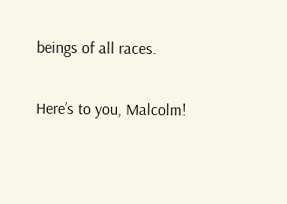beings of all races.

Here’s to you, Malcolm!